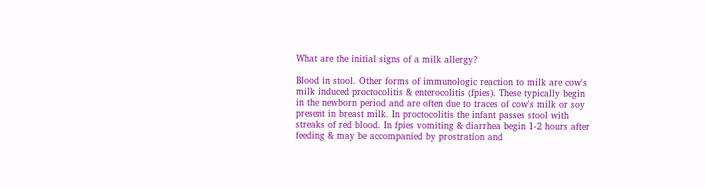What are the initial signs of a milk allergy?

Blood in stool. Other forms of immunologic reaction to milk are cow's milk induced proctocolitis & enterocolitis (fpies). These typically begin in the newborn period and are often due to traces of cow's milk or soy present in breast milk. In proctocolitis the infant passes stool with streaks of red blood. In fpies vomiting & diarrhea begin 1-2 hours after feeding & may be accompanied by prostration and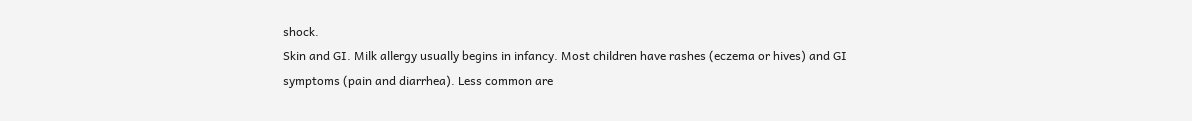shock.
Skin and GI. Milk allergy usually begins in infancy. Most children have rashes (eczema or hives) and GI symptoms (pain and diarrhea). Less common are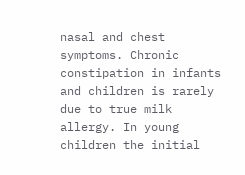nasal and chest symptoms. Chronic constipation in infants and children is rarely due to true milk allergy. In young children the initial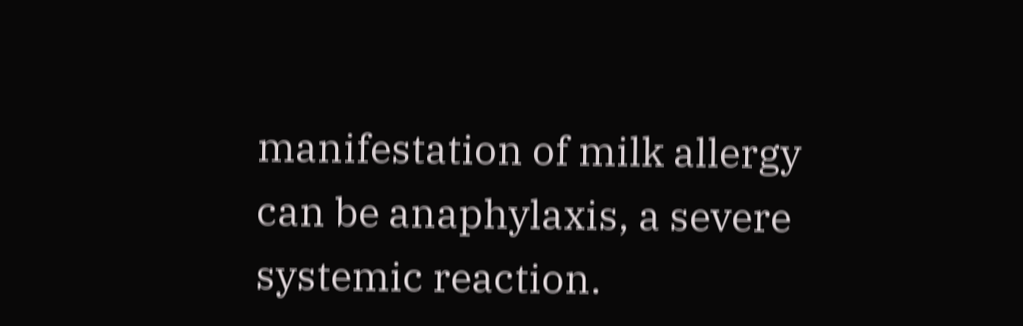manifestation of milk allergy can be anaphylaxis, a severe systemic reaction.